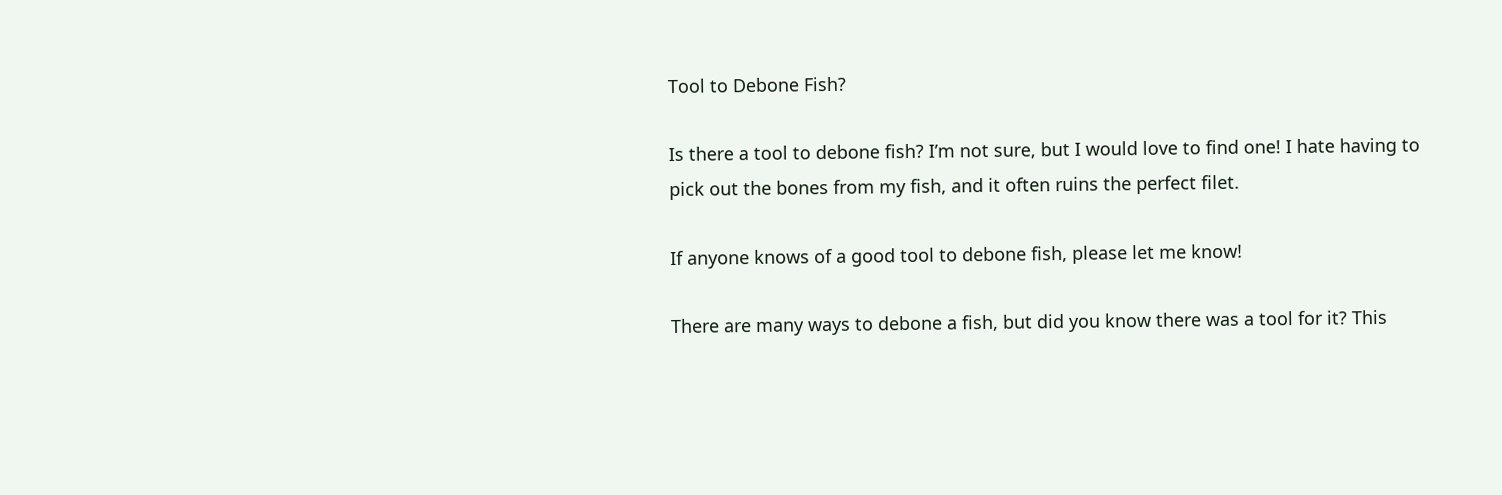Tool to Debone Fish?

Is there a tool to debone fish? I’m not sure, but I would love to find one! I hate having to pick out the bones from my fish, and it often ruins the perfect filet.

If anyone knows of a good tool to debone fish, please let me know!

There are many ways to debone a fish, but did you know there was a tool for it? This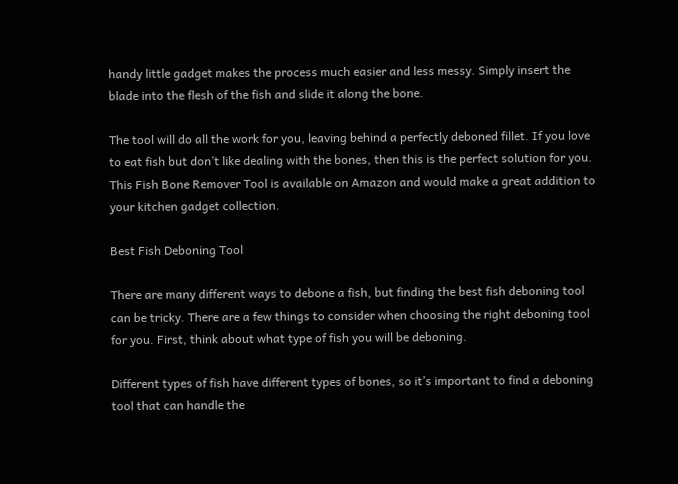handy little gadget makes the process much easier and less messy. Simply insert the blade into the flesh of the fish and slide it along the bone.

The tool will do all the work for you, leaving behind a perfectly deboned fillet. If you love to eat fish but don’t like dealing with the bones, then this is the perfect solution for you. This Fish Bone Remover Tool is available on Amazon and would make a great addition to your kitchen gadget collection.

Best Fish Deboning Tool

There are many different ways to debone a fish, but finding the best fish deboning tool can be tricky. There are a few things to consider when choosing the right deboning tool for you. First, think about what type of fish you will be deboning.

Different types of fish have different types of bones, so it’s important to find a deboning tool that can handle the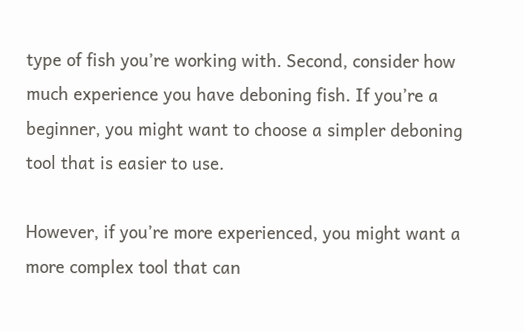type of fish you’re working with. Second, consider how much experience you have deboning fish. If you’re a beginner, you might want to choose a simpler deboning tool that is easier to use.

However, if you’re more experienced, you might want a more complex tool that can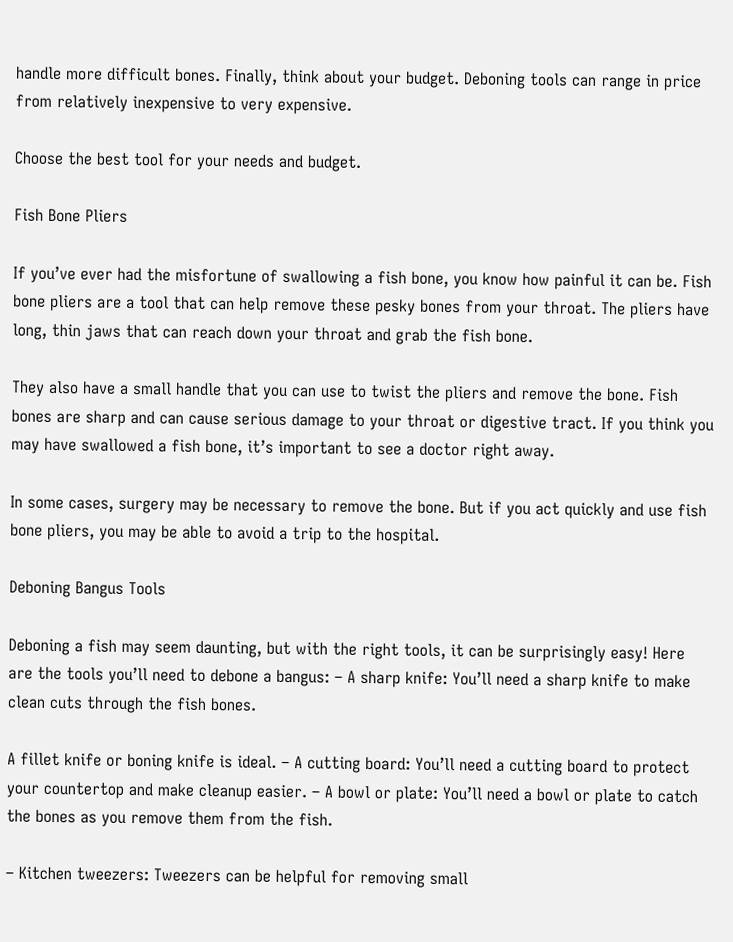handle more difficult bones. Finally, think about your budget. Deboning tools can range in price from relatively inexpensive to very expensive.

Choose the best tool for your needs and budget.

Fish Bone Pliers

If you’ve ever had the misfortune of swallowing a fish bone, you know how painful it can be. Fish bone pliers are a tool that can help remove these pesky bones from your throat. The pliers have long, thin jaws that can reach down your throat and grab the fish bone.

They also have a small handle that you can use to twist the pliers and remove the bone. Fish bones are sharp and can cause serious damage to your throat or digestive tract. If you think you may have swallowed a fish bone, it’s important to see a doctor right away.

In some cases, surgery may be necessary to remove the bone. But if you act quickly and use fish bone pliers, you may be able to avoid a trip to the hospital.

Deboning Bangus Tools

Deboning a fish may seem daunting, but with the right tools, it can be surprisingly easy! Here are the tools you’ll need to debone a bangus: – A sharp knife: You’ll need a sharp knife to make clean cuts through the fish bones.

A fillet knife or boning knife is ideal. – A cutting board: You’ll need a cutting board to protect your countertop and make cleanup easier. – A bowl or plate: You’ll need a bowl or plate to catch the bones as you remove them from the fish.

– Kitchen tweezers: Tweezers can be helpful for removing small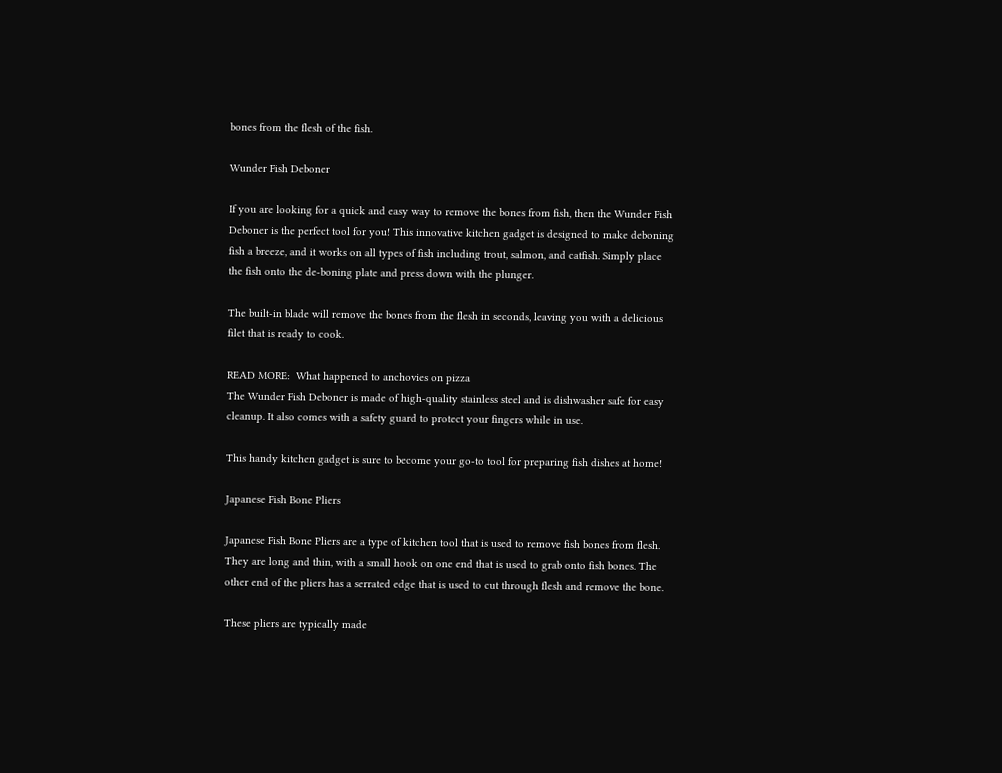bones from the flesh of the fish.

Wunder Fish Deboner

If you are looking for a quick and easy way to remove the bones from fish, then the Wunder Fish Deboner is the perfect tool for you! This innovative kitchen gadget is designed to make deboning fish a breeze, and it works on all types of fish including trout, salmon, and catfish. Simply place the fish onto the de-boning plate and press down with the plunger.

The built-in blade will remove the bones from the flesh in seconds, leaving you with a delicious filet that is ready to cook.

READ MORE:  What happened to anchovies on pizza
The Wunder Fish Deboner is made of high-quality stainless steel and is dishwasher safe for easy cleanup. It also comes with a safety guard to protect your fingers while in use.

This handy kitchen gadget is sure to become your go-to tool for preparing fish dishes at home!

Japanese Fish Bone Pliers

Japanese Fish Bone Pliers are a type of kitchen tool that is used to remove fish bones from flesh. They are long and thin, with a small hook on one end that is used to grab onto fish bones. The other end of the pliers has a serrated edge that is used to cut through flesh and remove the bone.

These pliers are typically made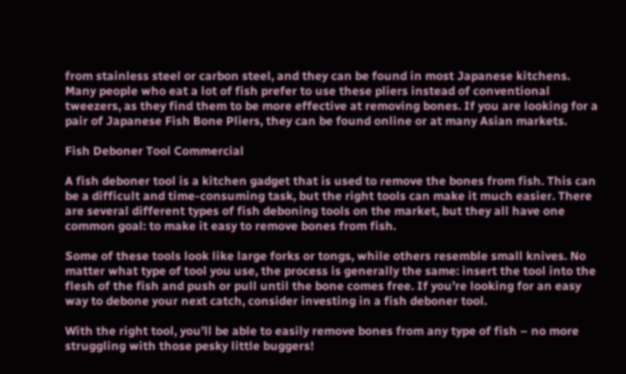from stainless steel or carbon steel, and they can be found in most Japanese kitchens. Many people who eat a lot of fish prefer to use these pliers instead of conventional tweezers, as they find them to be more effective at removing bones. If you are looking for a pair of Japanese Fish Bone Pliers, they can be found online or at many Asian markets.

Fish Deboner Tool Commercial

A fish deboner tool is a kitchen gadget that is used to remove the bones from fish. This can be a difficult and time-consuming task, but the right tools can make it much easier. There are several different types of fish deboning tools on the market, but they all have one common goal: to make it easy to remove bones from fish.

Some of these tools look like large forks or tongs, while others resemble small knives. No matter what type of tool you use, the process is generally the same: insert the tool into the flesh of the fish and push or pull until the bone comes free. If you’re looking for an easy way to debone your next catch, consider investing in a fish deboner tool.

With the right tool, you’ll be able to easily remove bones from any type of fish – no more struggling with those pesky little buggers!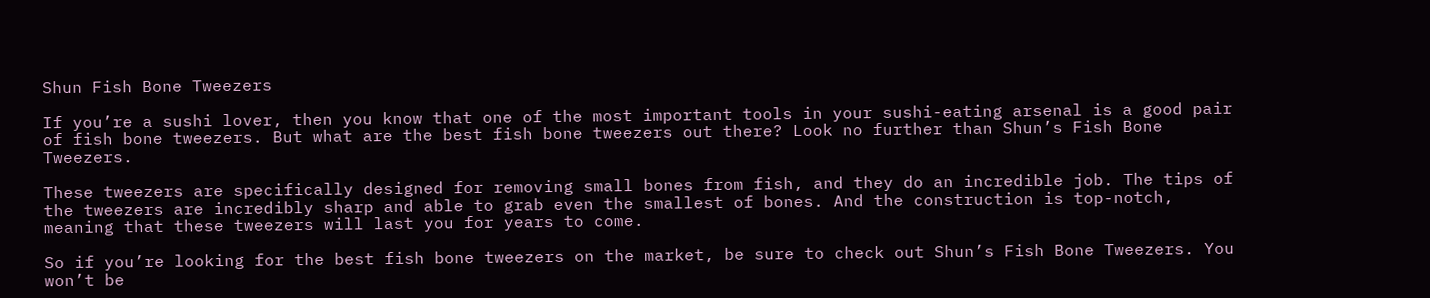Shun Fish Bone Tweezers

If you’re a sushi lover, then you know that one of the most important tools in your sushi-eating arsenal is a good pair of fish bone tweezers. But what are the best fish bone tweezers out there? Look no further than Shun’s Fish Bone Tweezers.

These tweezers are specifically designed for removing small bones from fish, and they do an incredible job. The tips of the tweezers are incredibly sharp and able to grab even the smallest of bones. And the construction is top-notch, meaning that these tweezers will last you for years to come.

So if you’re looking for the best fish bone tweezers on the market, be sure to check out Shun’s Fish Bone Tweezers. You won’t be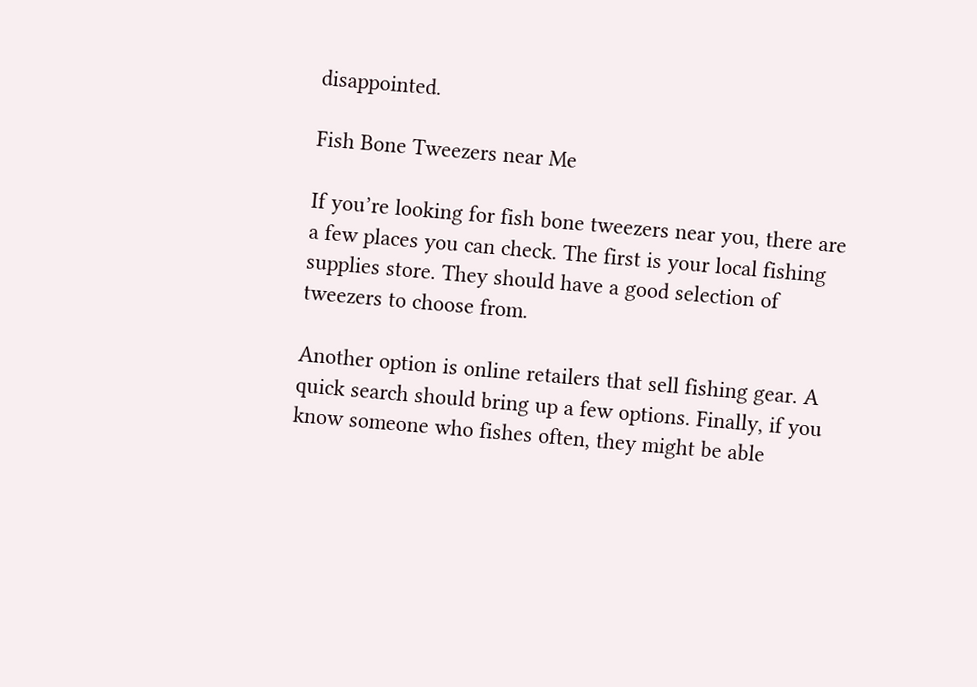disappointed.

Fish Bone Tweezers near Me

If you’re looking for fish bone tweezers near you, there are a few places you can check. The first is your local fishing supplies store. They should have a good selection of tweezers to choose from.

Another option is online retailers that sell fishing gear. A quick search should bring up a few options. Finally, if you know someone who fishes often, they might be able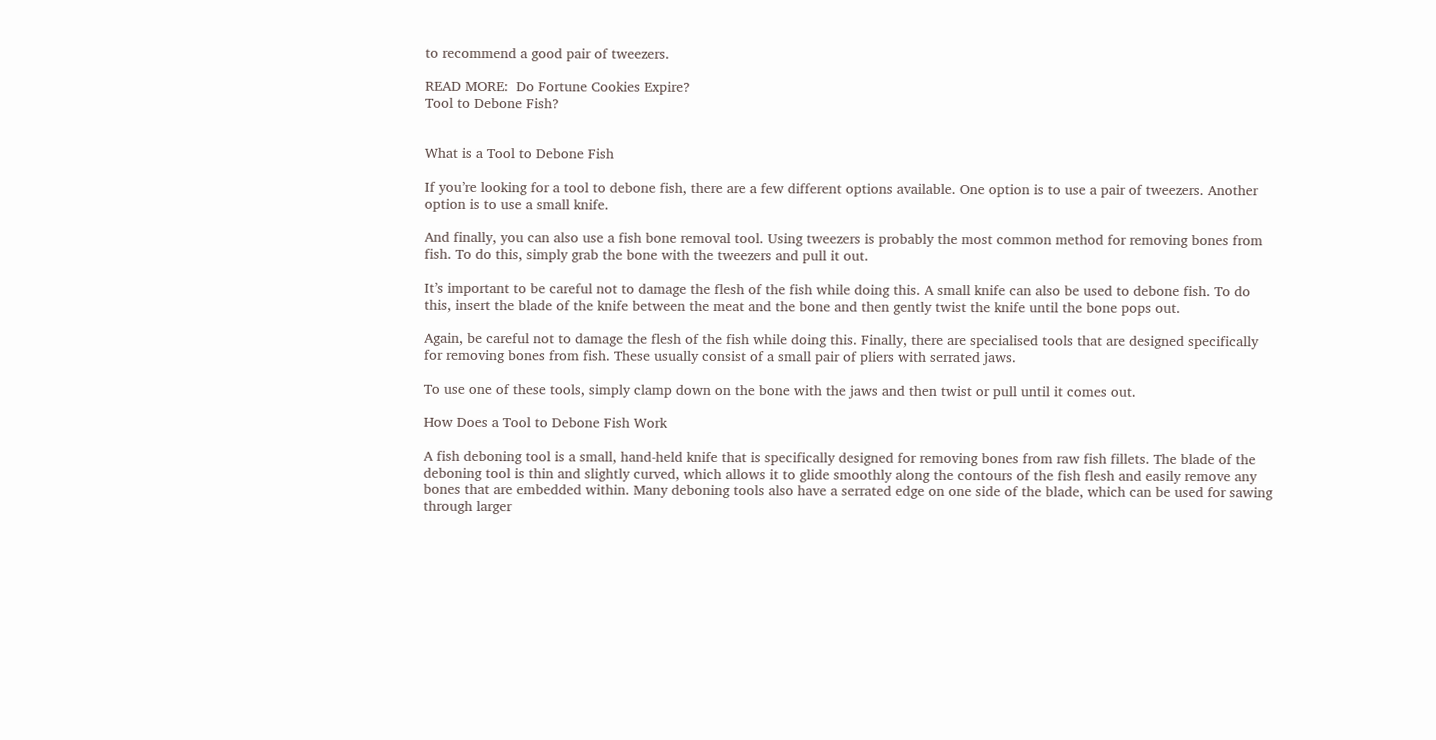to recommend a good pair of tweezers.

READ MORE:  Do Fortune Cookies Expire?
Tool to Debone Fish?


What is a Tool to Debone Fish

If you’re looking for a tool to debone fish, there are a few different options available. One option is to use a pair of tweezers. Another option is to use a small knife.

And finally, you can also use a fish bone removal tool. Using tweezers is probably the most common method for removing bones from fish. To do this, simply grab the bone with the tweezers and pull it out.

It’s important to be careful not to damage the flesh of the fish while doing this. A small knife can also be used to debone fish. To do this, insert the blade of the knife between the meat and the bone and then gently twist the knife until the bone pops out.

Again, be careful not to damage the flesh of the fish while doing this. Finally, there are specialised tools that are designed specifically for removing bones from fish. These usually consist of a small pair of pliers with serrated jaws.

To use one of these tools, simply clamp down on the bone with the jaws and then twist or pull until it comes out.

How Does a Tool to Debone Fish Work

A fish deboning tool is a small, hand-held knife that is specifically designed for removing bones from raw fish fillets. The blade of the deboning tool is thin and slightly curved, which allows it to glide smoothly along the contours of the fish flesh and easily remove any bones that are embedded within. Many deboning tools also have a serrated edge on one side of the blade, which can be used for sawing through larger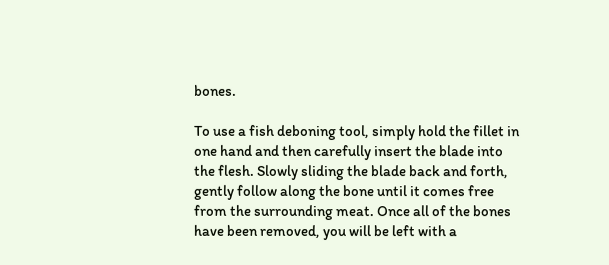bones.

To use a fish deboning tool, simply hold the fillet in one hand and then carefully insert the blade into the flesh. Slowly sliding the blade back and forth, gently follow along the bone until it comes free from the surrounding meat. Once all of the bones have been removed, you will be left with a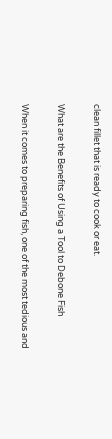clean fillet that is ready to cook or eat.

What are the Benefits of Using a Tool to Debone Fish

When it comes to preparing fish, one of the most tedious and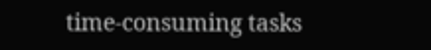time-consuming tasks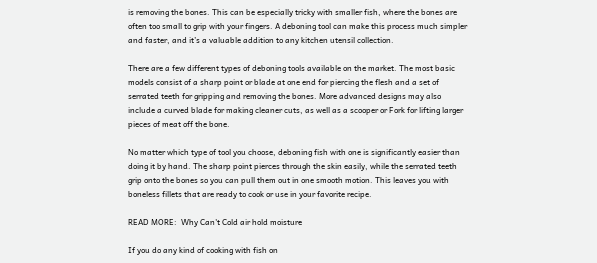is removing the bones. This can be especially tricky with smaller fish, where the bones are often too small to grip with your fingers. A deboning tool can make this process much simpler and faster, and it’s a valuable addition to any kitchen utensil collection.

There are a few different types of deboning tools available on the market. The most basic models consist of a sharp point or blade at one end for piercing the flesh and a set of serrated teeth for gripping and removing the bones. More advanced designs may also include a curved blade for making cleaner cuts, as well as a scooper or Fork for lifting larger pieces of meat off the bone.

No matter which type of tool you choose, deboning fish with one is significantly easier than doing it by hand. The sharp point pierces through the skin easily, while the serrated teeth grip onto the bones so you can pull them out in one smooth motion. This leaves you with boneless fillets that are ready to cook or use in your favorite recipe.

READ MORE:  Why Can't Cold air hold moisture

If you do any kind of cooking with fish on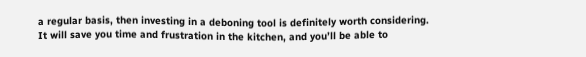a regular basis, then investing in a deboning tool is definitely worth considering. It will save you time and frustration in the kitchen, and you’ll be able to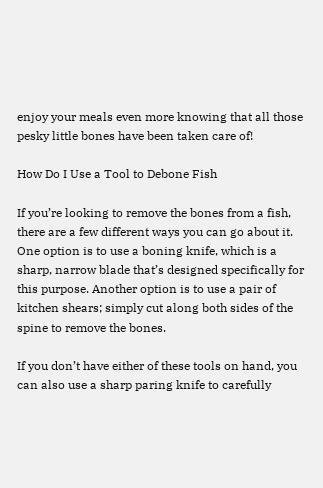enjoy your meals even more knowing that all those pesky little bones have been taken care of!

How Do I Use a Tool to Debone Fish

If you’re looking to remove the bones from a fish, there are a few different ways you can go about it. One option is to use a boning knife, which is a sharp, narrow blade that’s designed specifically for this purpose. Another option is to use a pair of kitchen shears; simply cut along both sides of the spine to remove the bones.

If you don’t have either of these tools on hand, you can also use a sharp paring knife to carefully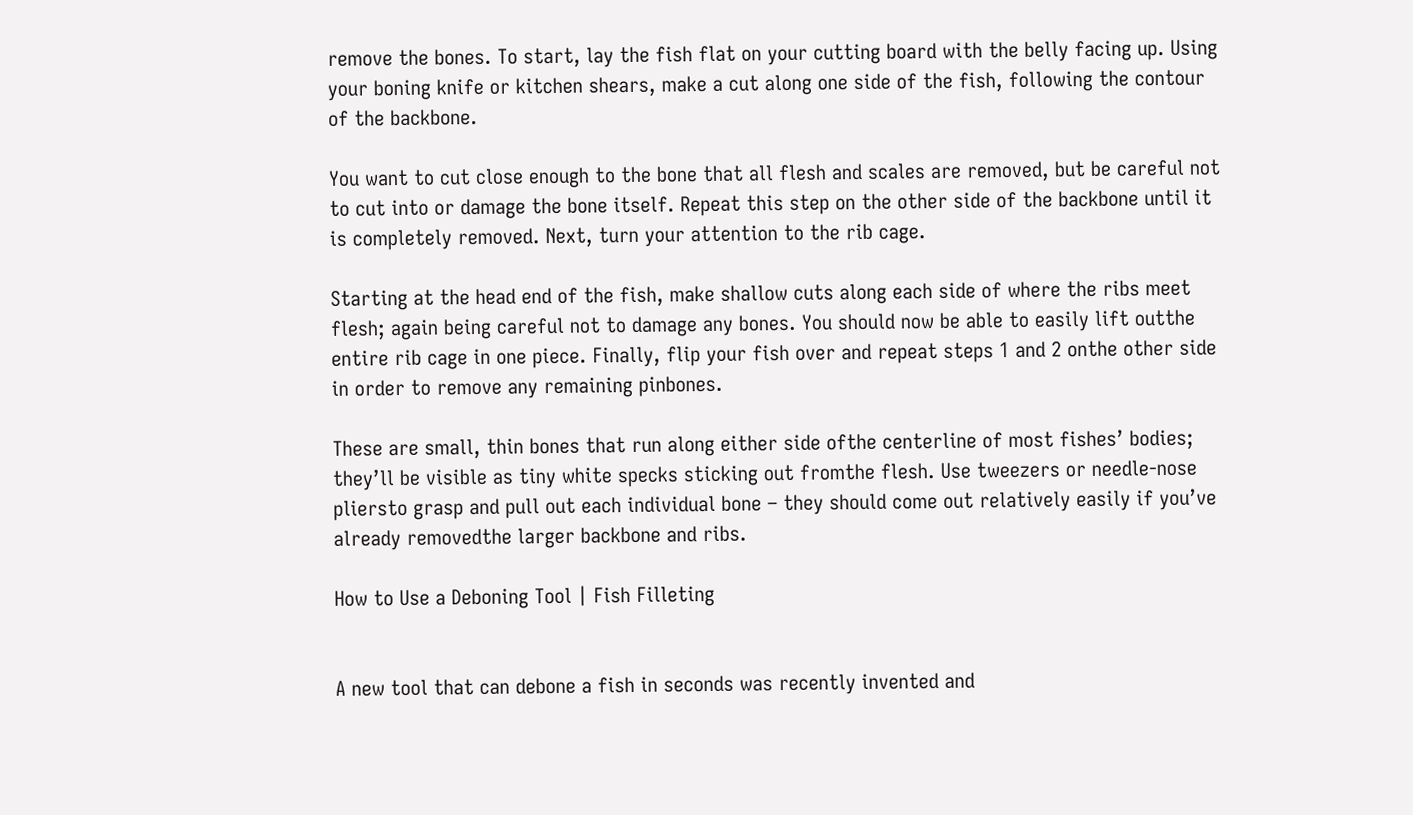remove the bones. To start, lay the fish flat on your cutting board with the belly facing up. Using your boning knife or kitchen shears, make a cut along one side of the fish, following the contour of the backbone.

You want to cut close enough to the bone that all flesh and scales are removed, but be careful not to cut into or damage the bone itself. Repeat this step on the other side of the backbone until it is completely removed. Next, turn your attention to the rib cage.

Starting at the head end of the fish, make shallow cuts along each side of where the ribs meet flesh; again being careful not to damage any bones. You should now be able to easily lift outthe entire rib cage in one piece. Finally, flip your fish over and repeat steps 1 and 2 onthe other side in order to remove any remaining pinbones.

These are small, thin bones that run along either side ofthe centerline of most fishes’ bodies; they’ll be visible as tiny white specks sticking out fromthe flesh. Use tweezers or needle-nose pliersto grasp and pull out each individual bone – they should come out relatively easily if you’ve already removedthe larger backbone and ribs.

How to Use a Deboning Tool | Fish Filleting


A new tool that can debone a fish in seconds was recently invented and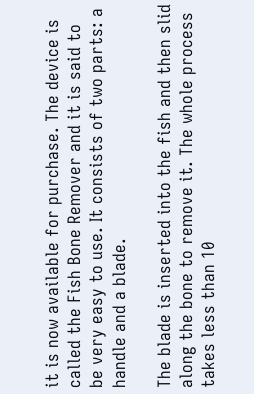it is now available for purchase. The device is called the Fish Bone Remover and it is said to be very easy to use. It consists of two parts: a handle and a blade.

The blade is inserted into the fish and then slid along the bone to remove it. The whole process takes less than 10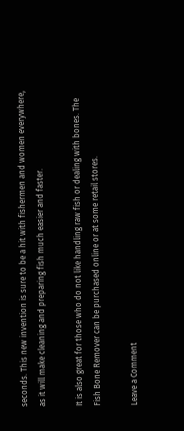seconds. This new invention is sure to be a hit with fishermen and women everywhere, as it will make cleaning and preparing fish much easier and faster.

It is also great for those who do not like handling raw fish or dealing with bones. The Fish Bone Remover can be purchased online or at some retail stores.

Leave a Comment